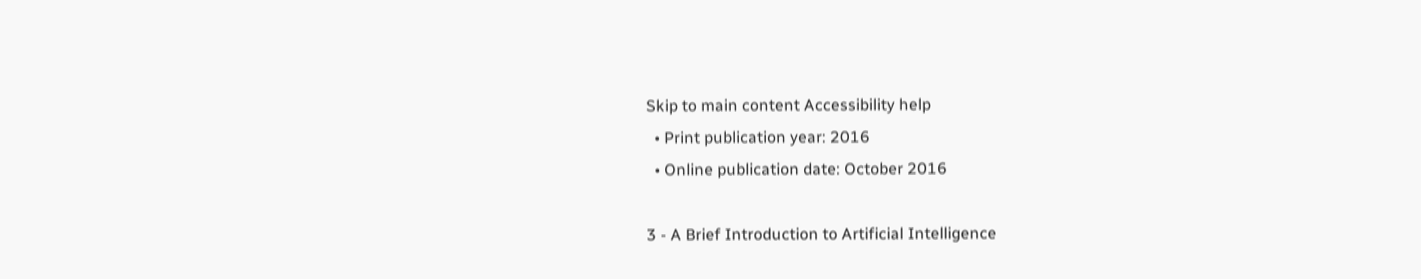Skip to main content Accessibility help
  • Print publication year: 2016
  • Online publication date: October 2016

3 - A Brief Introduction to Artificial Intelligence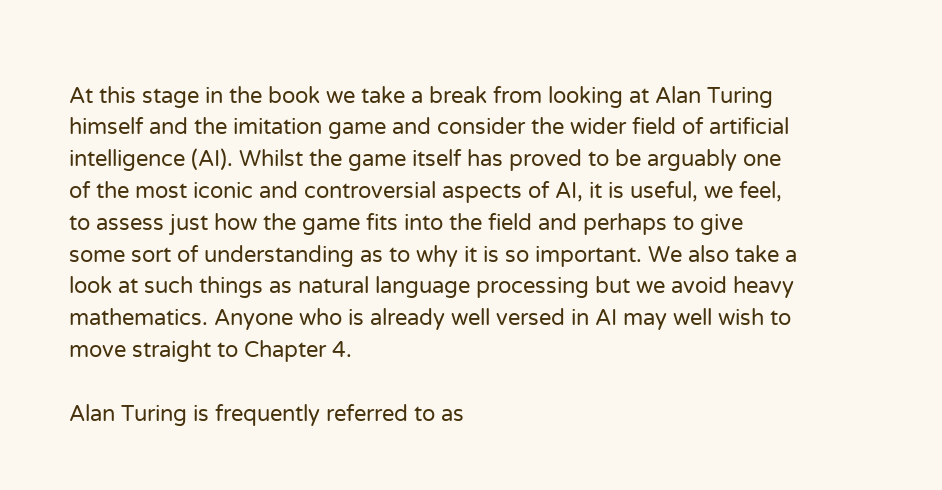At this stage in the book we take a break from looking at Alan Turing himself and the imitation game and consider the wider field of artificial intelligence (AI). Whilst the game itself has proved to be arguably one of the most iconic and controversial aspects of AI, it is useful, we feel, to assess just how the game fits into the field and perhaps to give some sort of understanding as to why it is so important. We also take a look at such things as natural language processing but we avoid heavy mathematics. Anyone who is already well versed in AI may well wish to move straight to Chapter 4.

Alan Turing is frequently referred to as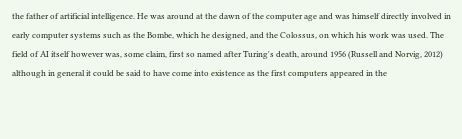the father of artificial intelligence. He was around at the dawn of the computer age and was himself directly involved in early computer systems such as the Bombe, which he designed, and the Colossus, on which his work was used. The field of AI itself however was, some claim, first so named after Turing's death, around 1956 (Russell and Norvig, 2012) although in general it could be said to have come into existence as the first computers appeared in the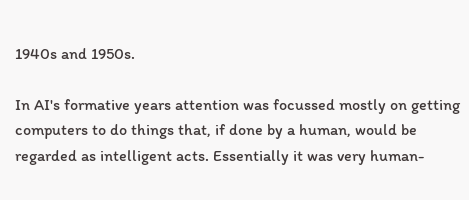1940s and 1950s.

In AI's formative years attention was focussed mostly on getting computers to do things that, if done by a human, would be regarded as intelligent acts. Essentially it was very human-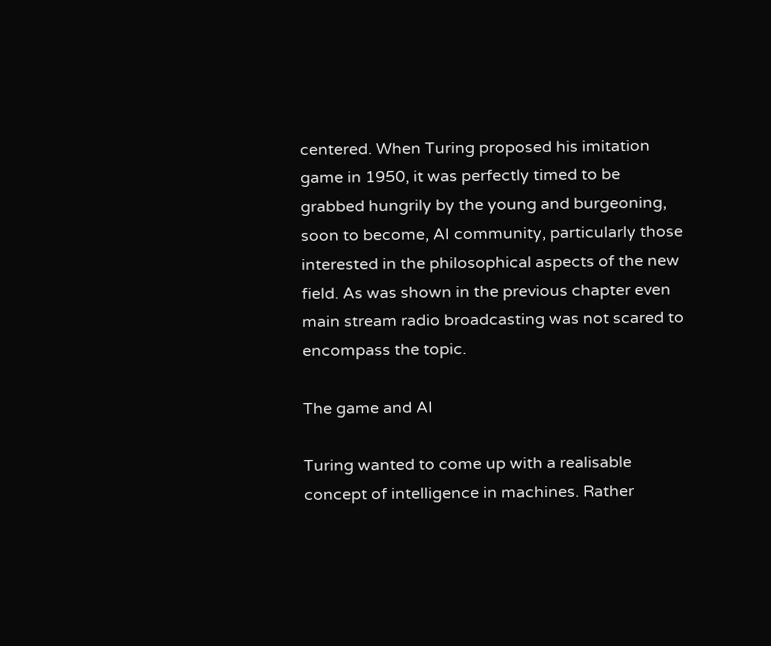centered. When Turing proposed his imitation game in 1950, it was perfectly timed to be grabbed hungrily by the young and burgeoning, soon to become, AI community, particularly those interested in the philosophical aspects of the new field. As was shown in the previous chapter even main stream radio broadcasting was not scared to encompass the topic.

The game and AI

Turing wanted to come up with a realisable concept of intelligence in machines. Rather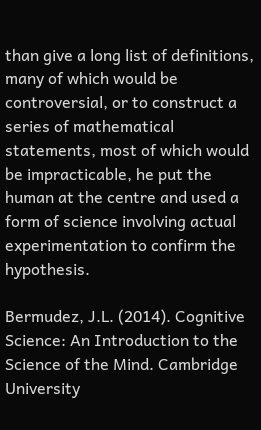than give a long list of definitions, many of which would be controversial, or to construct a series of mathematical statements, most of which would be impracticable, he put the human at the centre and used a form of science involving actual experimentation to confirm the hypothesis.

Bermudez, J.L. (2014). Cognitive Science: An Introduction to the Science of the Mind. Cambridge University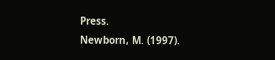Press.
Newborn, M. (1997).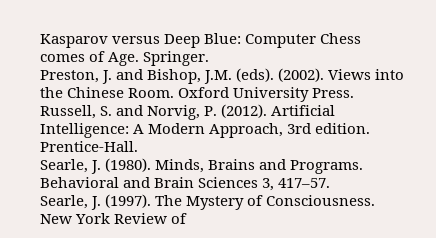Kasparov versus Deep Blue: Computer Chess comes of Age. Springer.
Preston, J. and Bishop, J.M. (eds). (2002). Views into the Chinese Room. Oxford University Press.
Russell, S. and Norvig, P. (2012). Artificial Intelligence: A Modern Approach, 3rd edition. Prentice-Hall.
Searle, J. (1980). Minds, Brains and Programs. Behavioral and Brain Sciences 3, 417–57.
Searle, J. (1997). The Mystery of Consciousness. New York Review of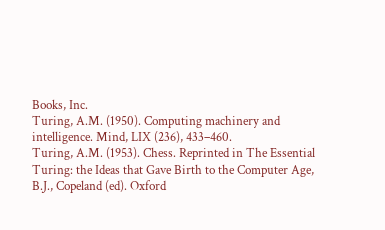Books, Inc.
Turing, A.M. (1950). Computing machinery and intelligence. Mind, LIX (236), 433–460.
Turing, A.M. (1953). Chess. Reprinted in The Essential Turing: the Ideas that Gave Birth to the Computer Age, B.J., Copeland (ed). Oxford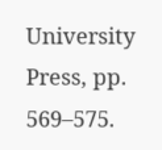University Press, pp. 569–575.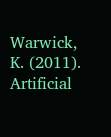Warwick, K. (2011). Artificial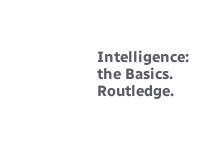Intelligence: the Basics. Routledge.